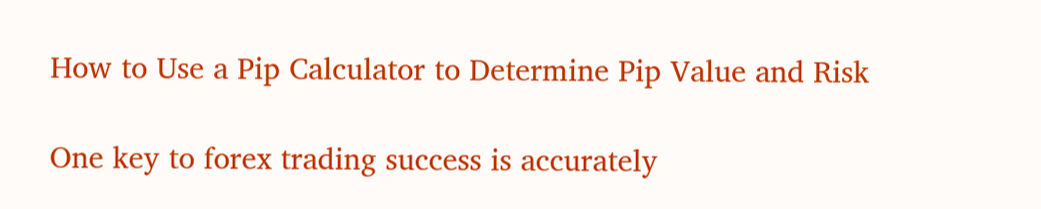How to Use a Pip Calculator to Determine Pip Value and Risk

One key to forex trading success is accurately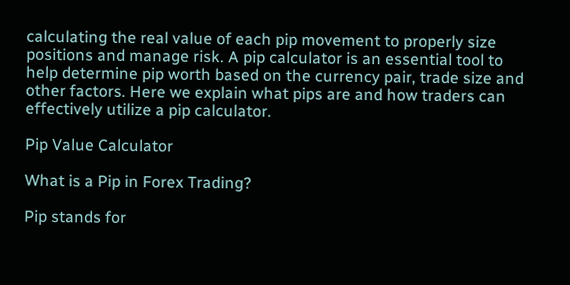calculating the real value of each pip movement to properly size positions and manage risk. A pip calculator is an essential tool to help determine pip worth based on the currency pair, trade size and other factors. Here we explain what pips are and how traders can effectively utilize a pip calculator.

Pip Value Calculator

What is a Pip in Forex Trading?

Pip stands for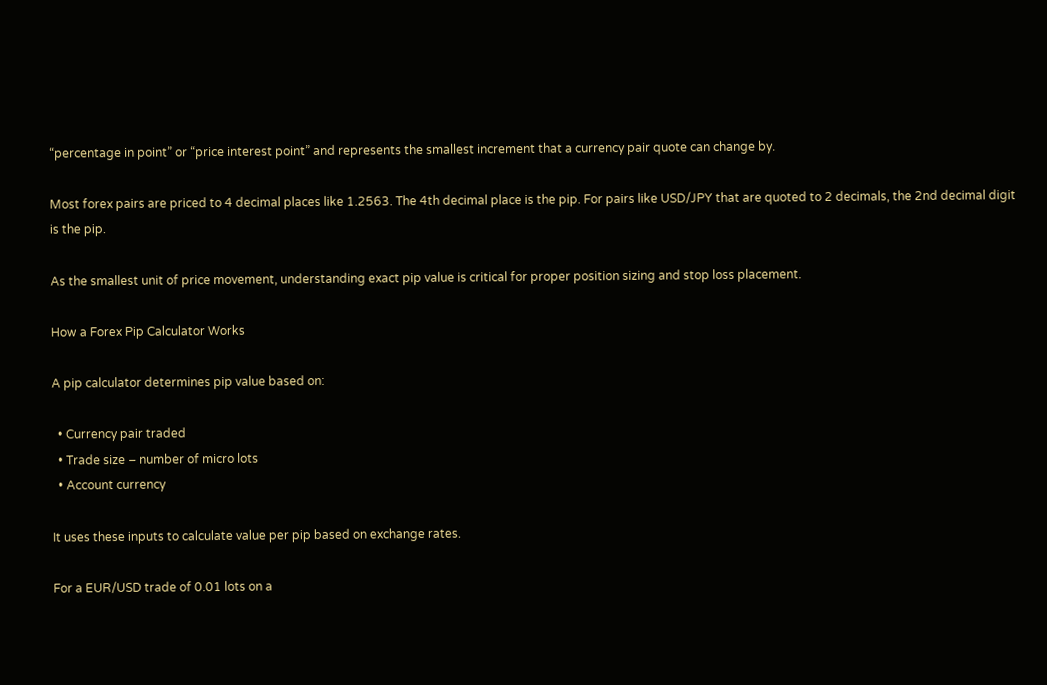“percentage in point” or “price interest point” and represents the smallest increment that a currency pair quote can change by.

Most forex pairs are priced to 4 decimal places like 1.2563. The 4th decimal place is the pip. For pairs like USD/JPY that are quoted to 2 decimals, the 2nd decimal digit is the pip.

As the smallest unit of price movement, understanding exact pip value is critical for proper position sizing and stop loss placement.

How a Forex Pip Calculator Works

A pip calculator determines pip value based on:

  • Currency pair traded
  • Trade size – number of micro lots
  • Account currency

It uses these inputs to calculate value per pip based on exchange rates.

For a EUR/USD trade of 0.01 lots on a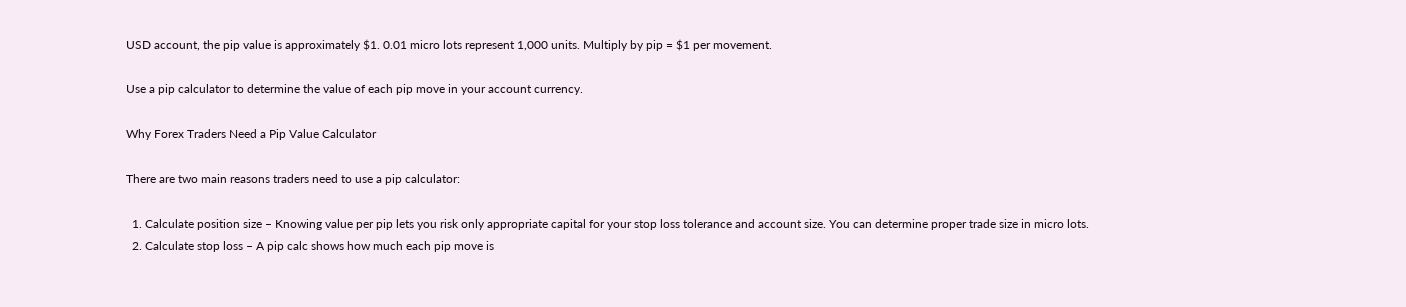USD account, the pip value is approximately $1. 0.01 micro lots represent 1,000 units. Multiply by pip = $1 per movement.

Use a pip calculator to determine the value of each pip move in your account currency.

Why Forex Traders Need a Pip Value Calculator

There are two main reasons traders need to use a pip calculator:

  1. Calculate position size – Knowing value per pip lets you risk only appropriate capital for your stop loss tolerance and account size. You can determine proper trade size in micro lots.
  2. Calculate stop loss – A pip calc shows how much each pip move is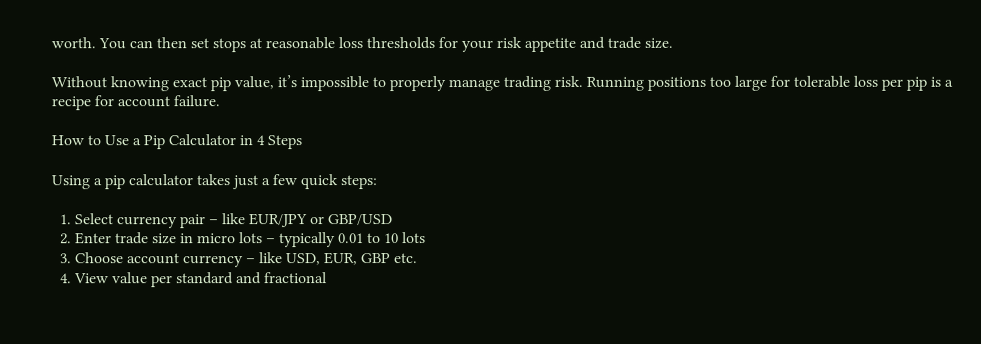worth. You can then set stops at reasonable loss thresholds for your risk appetite and trade size.

Without knowing exact pip value, it’s impossible to properly manage trading risk. Running positions too large for tolerable loss per pip is a recipe for account failure.

How to Use a Pip Calculator in 4 Steps

Using a pip calculator takes just a few quick steps:

  1. Select currency pair – like EUR/JPY or GBP/USD
  2. Enter trade size in micro lots – typically 0.01 to 10 lots
  3. Choose account currency – like USD, EUR, GBP etc.
  4. View value per standard and fractional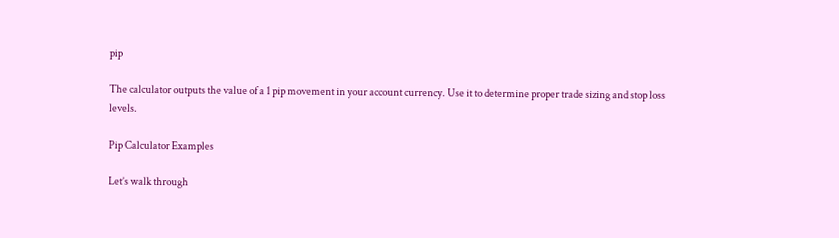pip

The calculator outputs the value of a 1 pip movement in your account currency. Use it to determine proper trade sizing and stop loss levels.

Pip Calculator Examples

Let’s walk through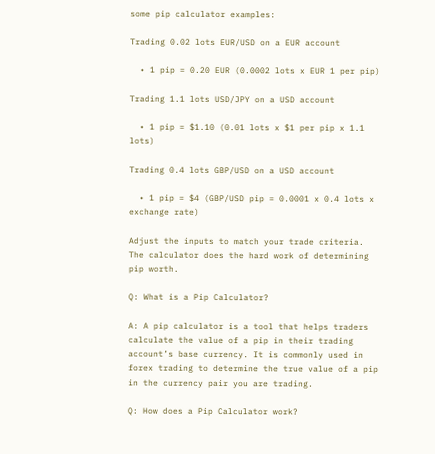some pip calculator examples:

Trading 0.02 lots EUR/USD on a EUR account

  • 1 pip = 0.20 EUR (0.0002 lots x EUR 1 per pip)

Trading 1.1 lots USD/JPY on a USD account

  • 1 pip = $1.10 (0.01 lots x $1 per pip x 1.1 lots)

Trading 0.4 lots GBP/USD on a USD account

  • 1 pip = $4 (GBP/USD pip = 0.0001 x 0.4 lots x exchange rate)

Adjust the inputs to match your trade criteria. The calculator does the hard work of determining pip worth.

Q: What is a Pip Calculator?

A: A pip calculator is a tool that helps traders calculate the value of a pip in their trading account’s base currency. It is commonly used in forex trading to determine the true value of a pip in the currency pair you are trading.

Q: How does a Pip Calculator work?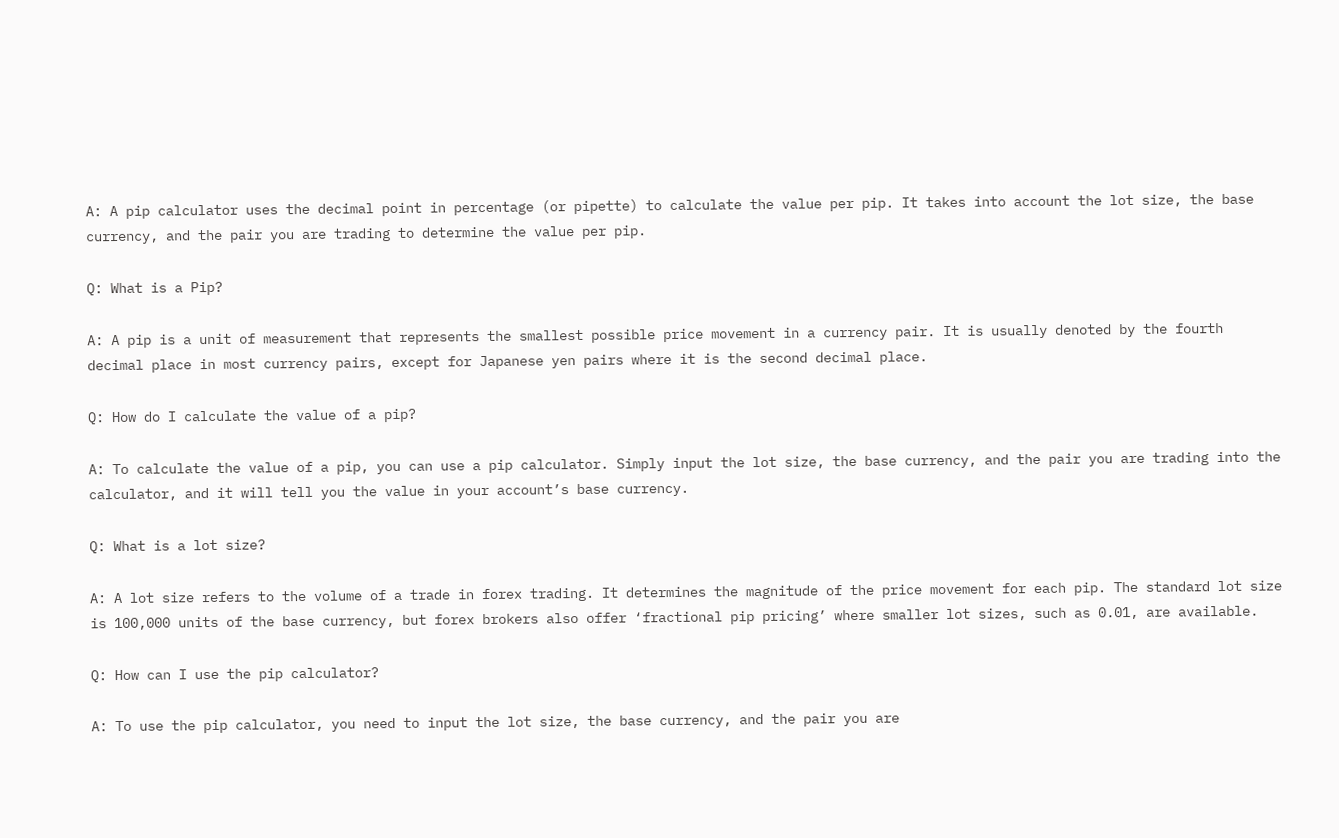A: A pip calculator uses the decimal point in percentage (or pipette) to calculate the value per pip. It takes into account the lot size, the base currency, and the pair you are trading to determine the value per pip.

Q: What is a Pip?

A: A pip is a unit of measurement that represents the smallest possible price movement in a currency pair. It is usually denoted by the fourth decimal place in most currency pairs, except for Japanese yen pairs where it is the second decimal place.

Q: How do I calculate the value of a pip?

A: To calculate the value of a pip, you can use a pip calculator. Simply input the lot size, the base currency, and the pair you are trading into the calculator, and it will tell you the value in your account’s base currency.

Q: What is a lot size?

A: A lot size refers to the volume of a trade in forex trading. It determines the magnitude of the price movement for each pip. The standard lot size is 100,000 units of the base currency, but forex brokers also offer ‘fractional pip pricing’ where smaller lot sizes, such as 0.01, are available.

Q: How can I use the pip calculator?

A: To use the pip calculator, you need to input the lot size, the base currency, and the pair you are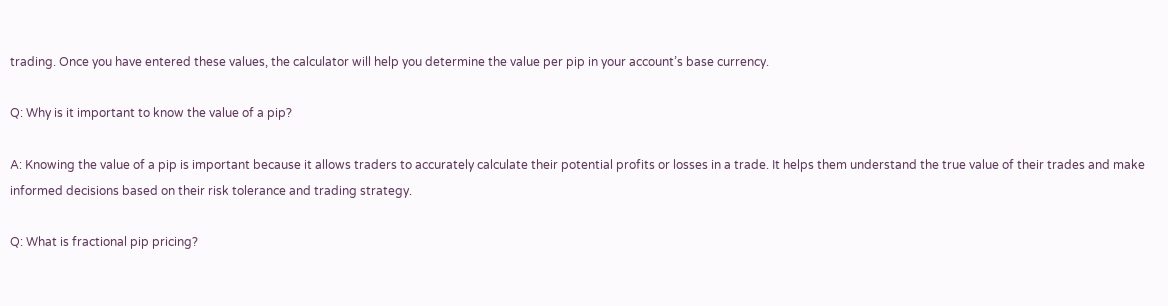trading. Once you have entered these values, the calculator will help you determine the value per pip in your account’s base currency.

Q: Why is it important to know the value of a pip?

A: Knowing the value of a pip is important because it allows traders to accurately calculate their potential profits or losses in a trade. It helps them understand the true value of their trades and make informed decisions based on their risk tolerance and trading strategy.

Q: What is fractional pip pricing?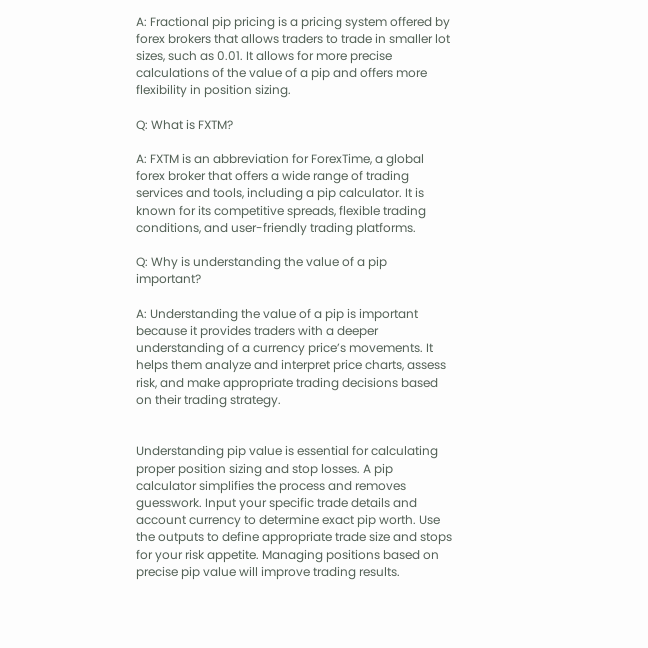A: Fractional pip pricing is a pricing system offered by forex brokers that allows traders to trade in smaller lot sizes, such as 0.01. It allows for more precise calculations of the value of a pip and offers more flexibility in position sizing.

Q: What is FXTM?

A: FXTM is an abbreviation for ForexTime, a global forex broker that offers a wide range of trading services and tools, including a pip calculator. It is known for its competitive spreads, flexible trading conditions, and user-friendly trading platforms.

Q: Why is understanding the value of a pip important?

A: Understanding the value of a pip is important because it provides traders with a deeper understanding of a currency price’s movements. It helps them analyze and interpret price charts, assess risk, and make appropriate trading decisions based on their trading strategy.


Understanding pip value is essential for calculating proper position sizing and stop losses. A pip calculator simplifies the process and removes guesswork. Input your specific trade details and account currency to determine exact pip worth. Use the outputs to define appropriate trade size and stops for your risk appetite. Managing positions based on precise pip value will improve trading results.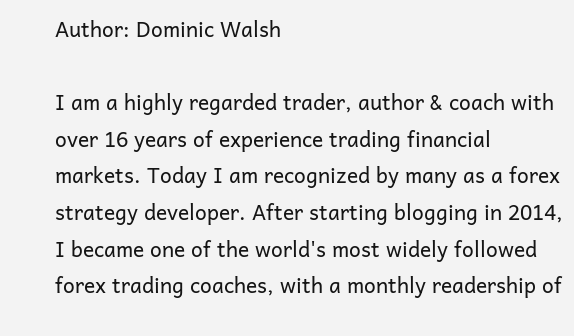Author: Dominic Walsh

I am a highly regarded trader, author & coach with over 16 years of experience trading financial markets. Today I am recognized by many as a forex strategy developer. After starting blogging in 2014, I became one of the world's most widely followed forex trading coaches, with a monthly readership of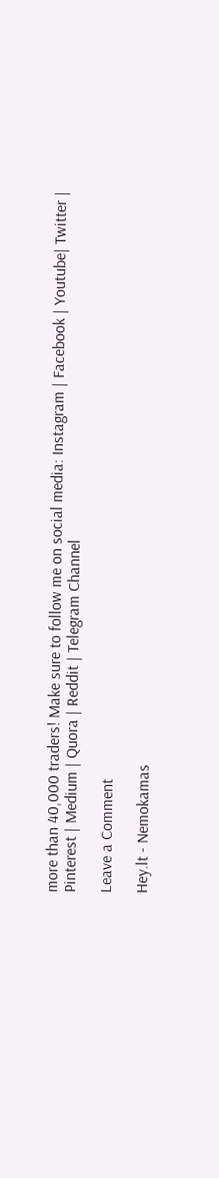more than 40,000 traders! Make sure to follow me on social media: Instagram | Facebook | Youtube| Twitter | Pinterest | Medium | Quora | Reddit | Telegram Channel

Leave a Comment

Hey.lt - Nemokamas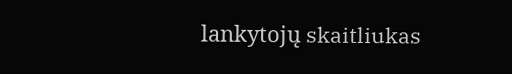lankytojų skaitliukas